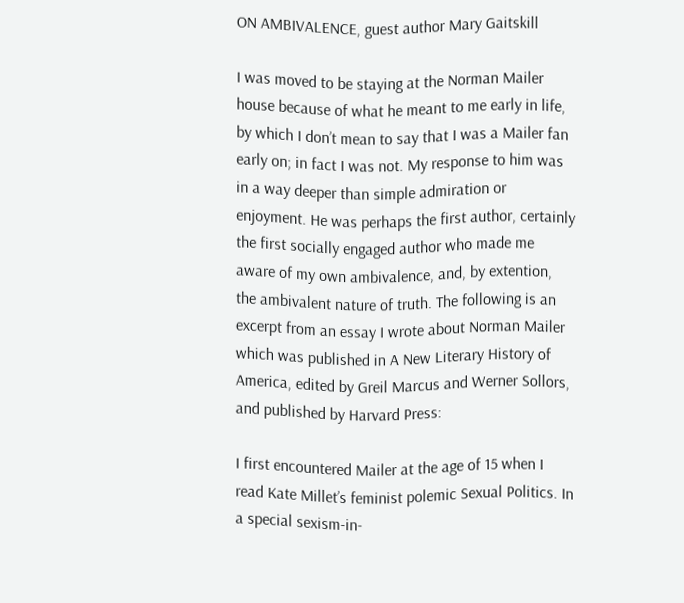ON AMBIVALENCE, guest author Mary Gaitskill

I was moved to be staying at the Norman Mailer house because of what he meant to me early in life, by which I don’t mean to say that I was a Mailer fan early on; in fact I was not. My response to him was in a way deeper than simple admiration or enjoyment. He was perhaps the first author, certainly the first socially engaged author who made me aware of my own ambivalence, and, by extention, the ambivalent nature of truth. The following is an excerpt from an essay I wrote about Norman Mailer which was published in A New Literary History of America, edited by Greil Marcus and Werner Sollors, and published by Harvard Press:

I first encountered Mailer at the age of 15 when I read Kate Millet’s feminist polemic Sexual Politics. In a special sexism-in-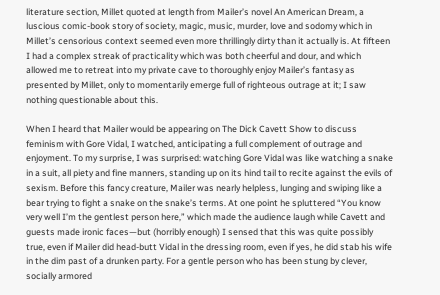literature section, Millet quoted at length from Mailer’s novel An American Dream, a luscious comic-book story of society, magic, music, murder, love and sodomy which in Millet’s censorious context seemed even more thrillingly dirty than it actually is. At fifteen I had a complex streak of practicality which was both cheerful and dour, and which allowed me to retreat into my private cave to thoroughly enjoy Mailer’s fantasy as presented by Millet, only to momentarily emerge full of righteous outrage at it; I saw nothing questionable about this.

When I heard that Mailer would be appearing on The Dick Cavett Show to discuss feminism with Gore Vidal, I watched, anticipating a full complement of outrage and enjoyment. To my surprise, I was surprised: watching Gore Vidal was like watching a snake in a suit, all piety and fine manners, standing up on its hind tail to recite against the evils of sexism. Before this fancy creature, Mailer was nearly helpless, lunging and swiping like a bear trying to fight a snake on the snake’s terms. At one point he spluttered “You know very well I’m the gentlest person here,” which made the audience laugh while Cavett and guests made ironic faces—but (horribly enough) I sensed that this was quite possibly true, even if Mailer did head-butt Vidal in the dressing room, even if yes, he did stab his wife in the dim past of a drunken party. For a gentle person who has been stung by clever, socially armored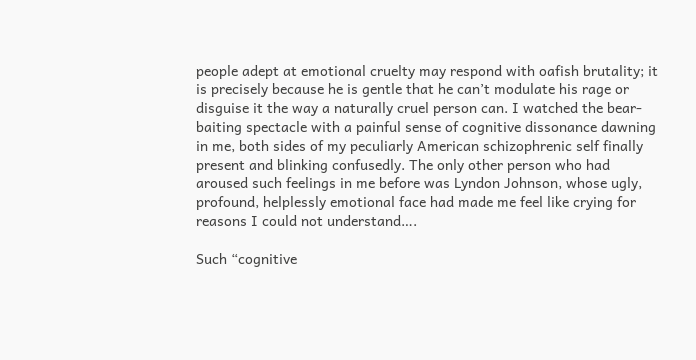people adept at emotional cruelty may respond with oafish brutality; it is precisely because he is gentle that he can’t modulate his rage or disguise it the way a naturally cruel person can. I watched the bear-baiting spectacle with a painful sense of cognitive dissonance dawning in me, both sides of my peculiarly American schizophrenic self finally present and blinking confusedly. The only other person who had aroused such feelings in me before was Lyndon Johnson, whose ugly, profound, helplessly emotional face had made me feel like crying for reasons I could not understand….

Such “cognitive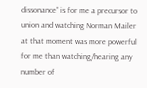dissonance” is for me a precursor to union and watching Norman Mailer at that moment was more powerful for me than watching/hearing any number of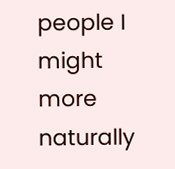people I might more naturally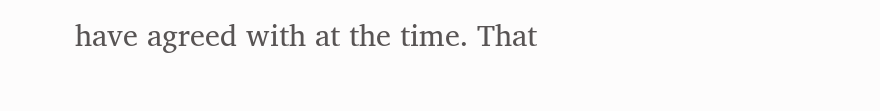have agreed with at the time. That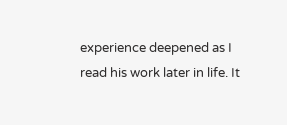experience deepened as I read his work later in life. It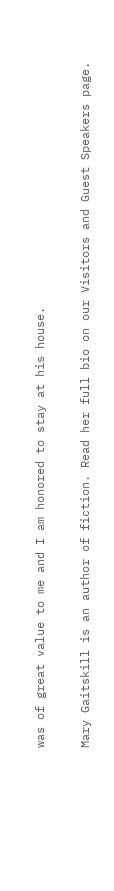was of great value to me and I am honored to stay at his house.

Mary Gaitskill is an author of fiction. Read her full bio on our Visitors and Guest Speakers page.